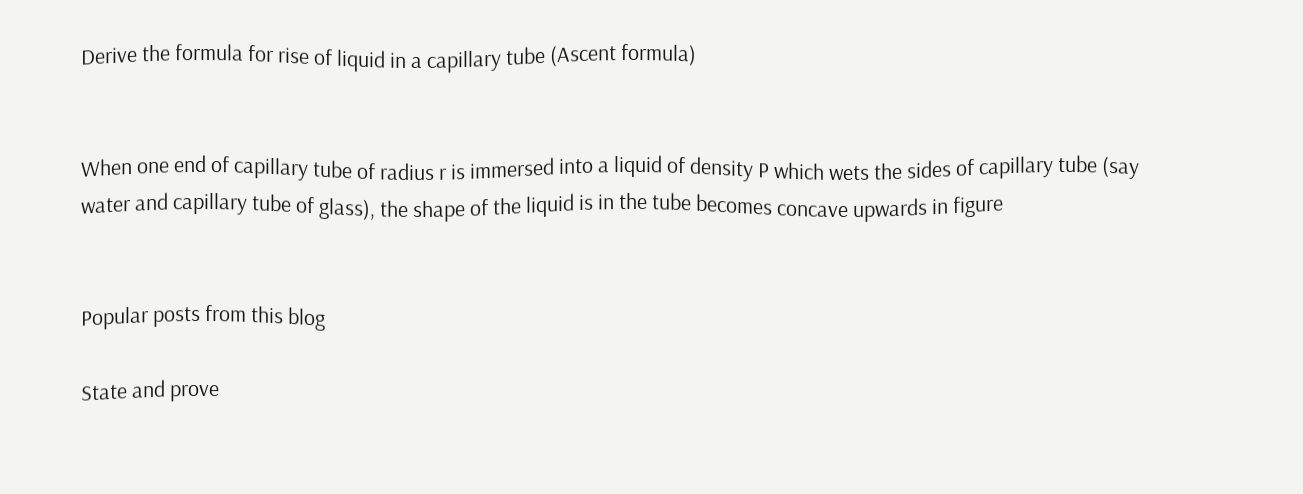Derive the formula for rise of liquid in a capillary tube (Ascent formula)


When one end of capillary tube of radius r is immersed into a liquid of density P which wets the sides of capillary tube (say water and capillary tube of glass), the shape of the liquid is in the tube becomes concave upwards in figure


Popular posts from this blog

State and prove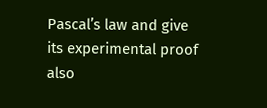Pascal’s law and give its experimental proof also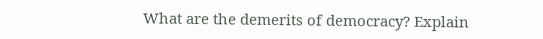What are the demerits of democracy? Explain